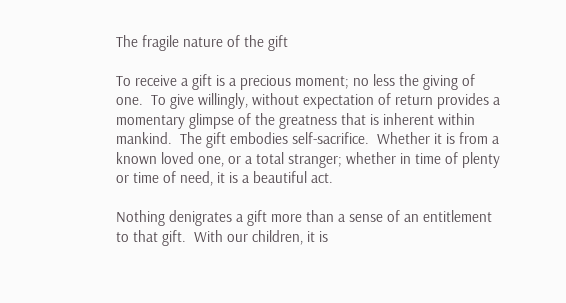The fragile nature of the gift

To receive a gift is a precious moment; no less the giving of one.  To give willingly, without expectation of return provides a momentary glimpse of the greatness that is inherent within mankind.  The gift embodies self-sacrifice.  Whether it is from a known loved one, or a total stranger; whether in time of plenty or time of need, it is a beautiful act.

Nothing denigrates a gift more than a sense of an entitlement to that gift.  With our children, it is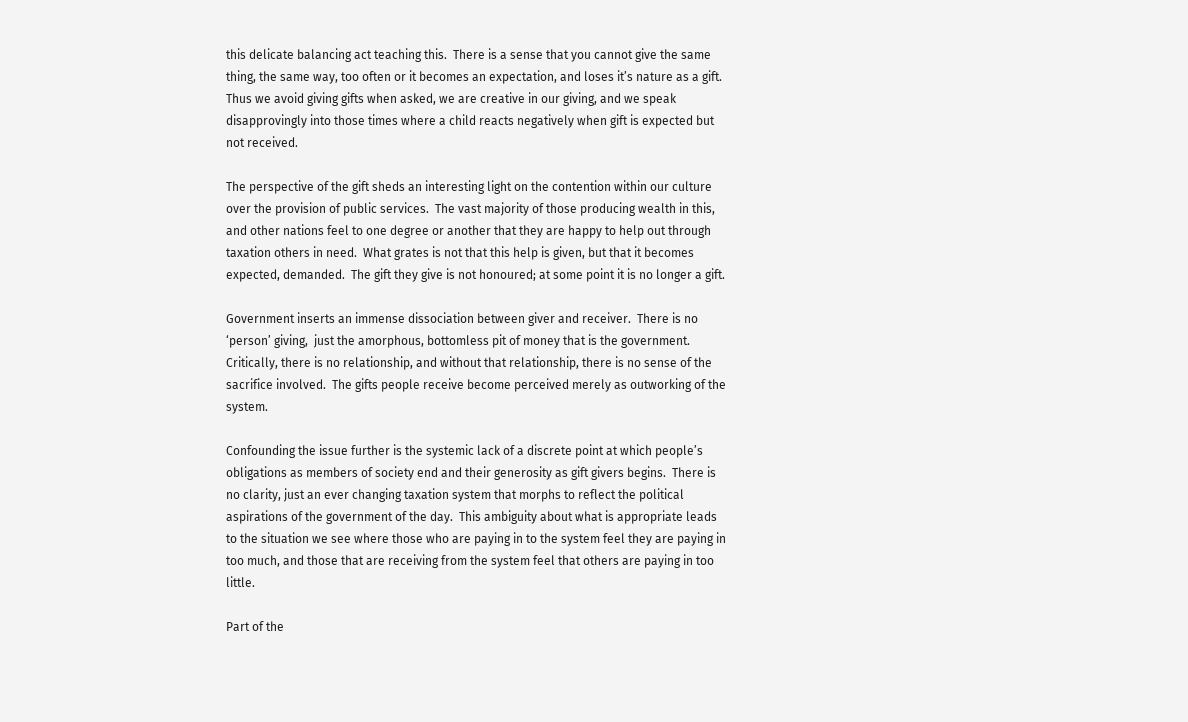this delicate balancing act teaching this.  There is a sense that you cannot give the same thing, the same way, too often or it becomes an expectation, and loses it’s nature as a gift.  Thus we avoid giving gifts when asked, we are creative in our giving, and we speak disapprovingly into those times where a child reacts negatively when gift is expected but not received.

The perspective of the gift sheds an interesting light on the contention within our culture over the provision of public services.  The vast majority of those producing wealth in this, and other nations feel to one degree or another that they are happy to help out through taxation others in need.  What grates is not that this help is given, but that it becomes expected, demanded.  The gift they give is not honoured; at some point it is no longer a gift.

Government inserts an immense dissociation between giver and receiver.  There is no ‘person’ giving,  just the amorphous, bottomless pit of money that is the government.  Critically, there is no relationship, and without that relationship, there is no sense of the sacrifice involved.  The gifts people receive become perceived merely as outworking of the system.

Confounding the issue further is the systemic lack of a discrete point at which people’s obligations as members of society end and their generosity as gift givers begins.  There is no clarity, just an ever changing taxation system that morphs to reflect the political aspirations of the government of the day.  This ambiguity about what is appropriate leads to the situation we see where those who are paying in to the system feel they are paying in too much, and those that are receiving from the system feel that others are paying in too little.

Part of the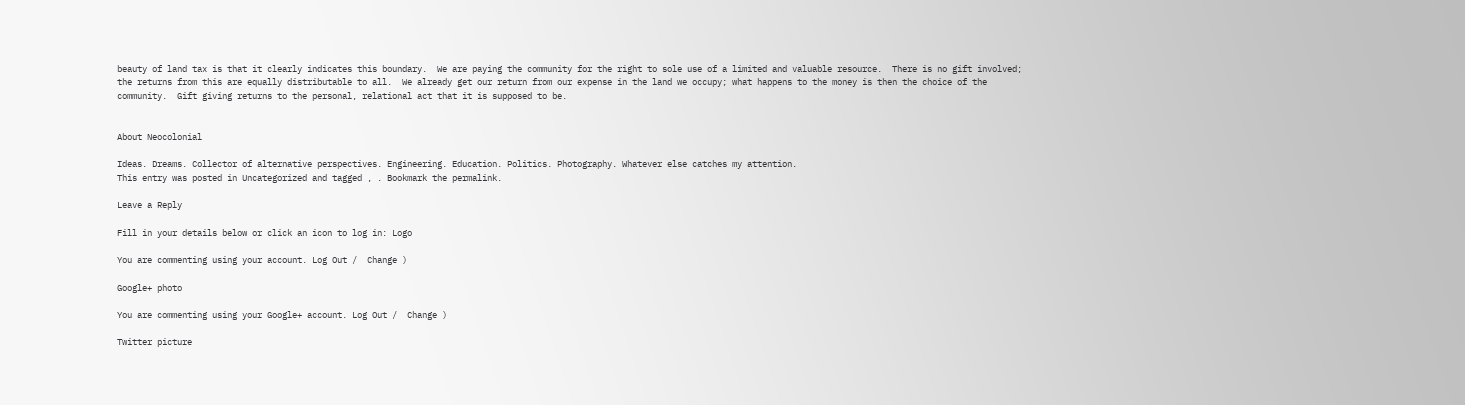beauty of land tax is that it clearly indicates this boundary.  We are paying the community for the right to sole use of a limited and valuable resource.  There is no gift involved; the returns from this are equally distributable to all.  We already get our return from our expense in the land we occupy; what happens to the money is then the choice of the community.  Gift giving returns to the personal, relational act that it is supposed to be.


About Neocolonial

Ideas. Dreams. Collector of alternative perspectives. Engineering. Education. Politics. Photography. Whatever else catches my attention.
This entry was posted in Uncategorized and tagged , . Bookmark the permalink.

Leave a Reply

Fill in your details below or click an icon to log in: Logo

You are commenting using your account. Log Out /  Change )

Google+ photo

You are commenting using your Google+ account. Log Out /  Change )

Twitter picture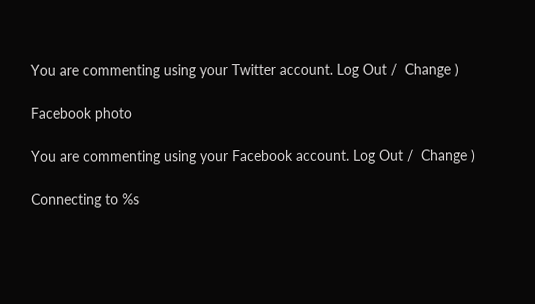You are commenting using your Twitter account. Log Out /  Change )

Facebook photo

You are commenting using your Facebook account. Log Out /  Change )

Connecting to %s